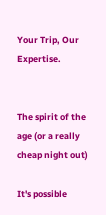Your Trip, Our Expertise.


The spirit of the age (or a really cheap night out)

It's possible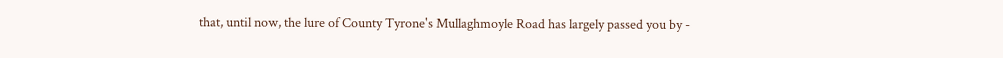that, until now, the lure of County Tyrone's Mullaghmoyle Road has largely passed you by -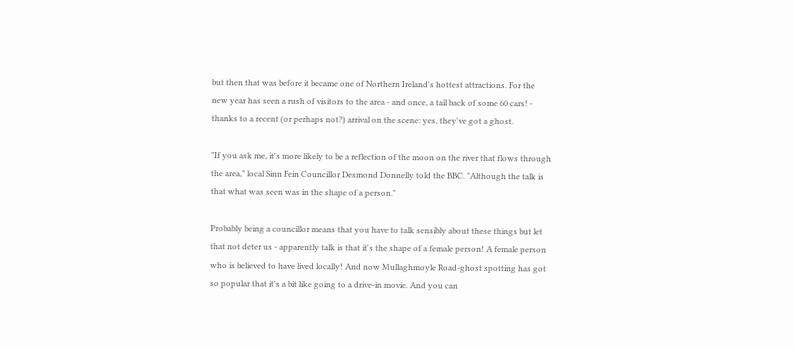but then that was before it became one of Northern Ireland's hottest attractions. For the new year has seen a rush of visitors to the area - and once, a tail back of some 60 cars! - thanks to a recent (or perhaps not?) arrival on the scene: yes, they've got a ghost.

"If you ask me, it's more likely to be a reflection of the moon on the river that flows through the area," local Sinn Fein Councillor Desmond Donnelly told the BBC. "Although the talk is that what was seen was in the shape of a person."

Probably being a councillor means that you have to talk sensibly about these things but let that not deter us - apparently talk is that it's the shape of a female person! A female person who is believed to have lived locally! And now Mullaghmoyle Road-ghost spotting has got so popular that it's a bit like going to a drive-in movie. And you can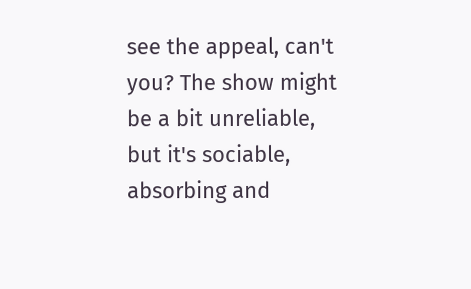see the appeal, can't you? The show might be a bit unreliable, but it's sociable, absorbing and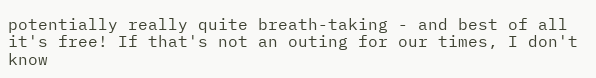potentially really quite breath-taking - and best of all it's free! If that's not an outing for our times, I don't know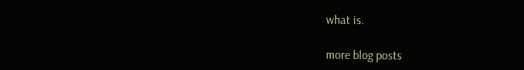what is.

more blog posts